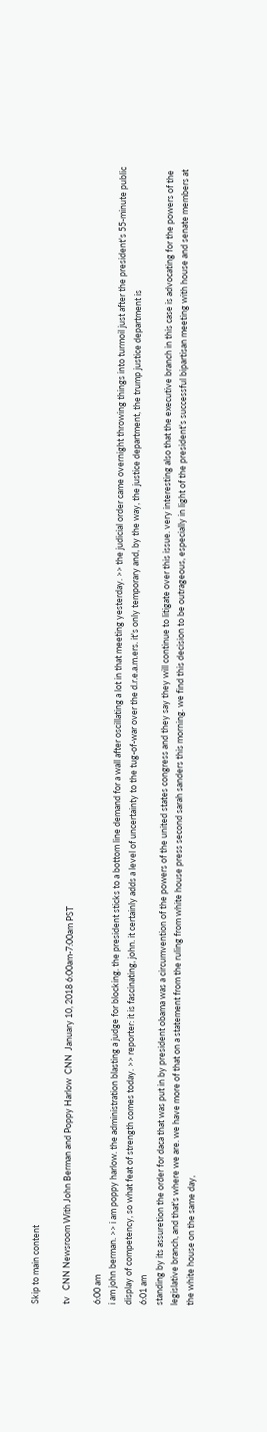Skip to main content

tv   CNN Newsroom With John Berman and Poppy Harlow  CNN  January 10, 2018 6:00am-7:00am PST

6:00 am
i am john berman. >> i am poppy harlow. the administration blasting a judge for blocking. the president sticks to a bottom line demand for a wall after oscillating a lot in that meeting yesterday. >> the judicial order came overnight throwing things into turmoil just after the president's 55-minute public display of competency, so what feat of strength comes today. >> reporter: it is fascinating, john. it certainly adds a level of uncertainty to the tug-of-war over the d.r.e.a.m.ers. it's only temporary and, by the way, the justice department, the trump justice department is
6:01 am
standing by its assuretion the order for daca that was put in by president obama was a circumvention of the powers of the united states congress and they say they will continue to litigate over this issue. very interesting also that the executive branch in this case is advocating for the powers of the legislative branch, and that's where we are. we have more of that on a statement from the ruling from white house press second sarah sanders this morning. we find this decision to be outrageous, especially in light of the president's successful bipartisan meeting with house and senate members at the white house on the same day,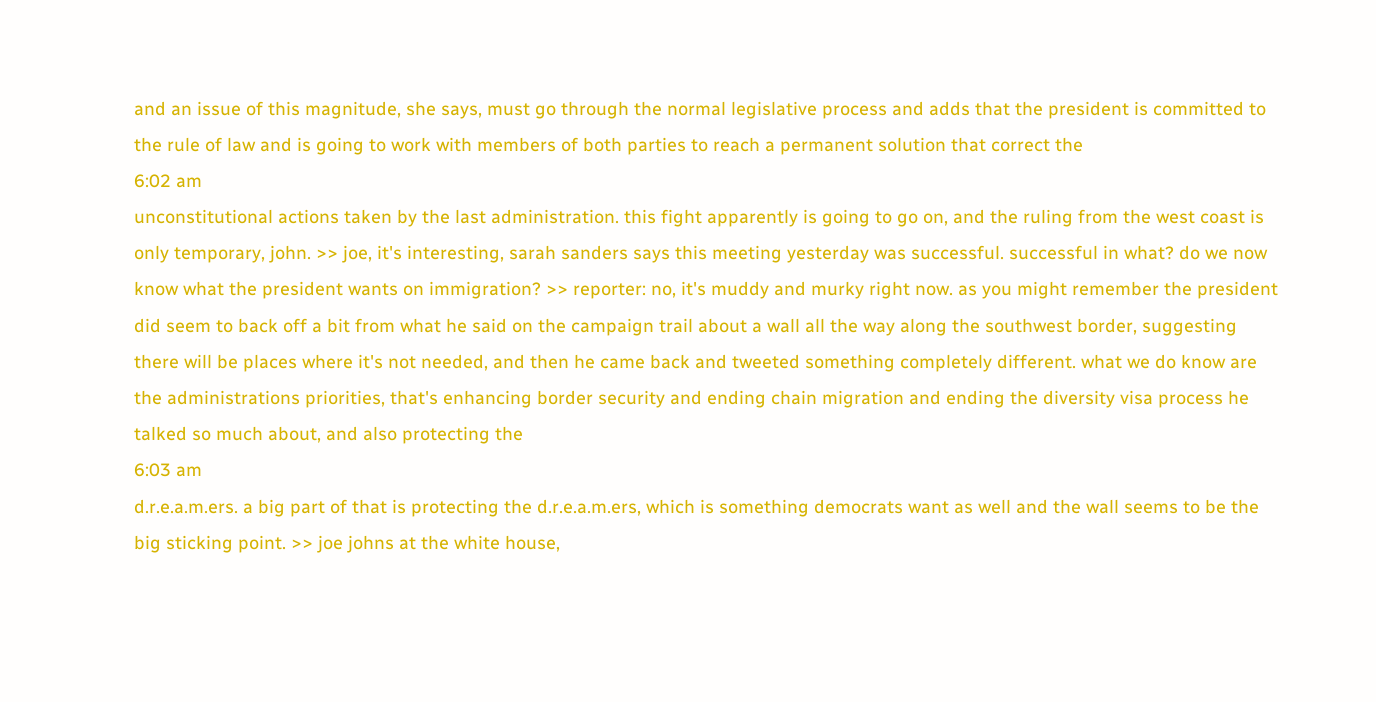and an issue of this magnitude, she says, must go through the normal legislative process and adds that the president is committed to the rule of law and is going to work with members of both parties to reach a permanent solution that correct the
6:02 am
unconstitutional actions taken by the last administration. this fight apparently is going to go on, and the ruling from the west coast is only temporary, john. >> joe, it's interesting, sarah sanders says this meeting yesterday was successful. successful in what? do we now know what the president wants on immigration? >> reporter: no, it's muddy and murky right now. as you might remember the president did seem to back off a bit from what he said on the campaign trail about a wall all the way along the southwest border, suggesting there will be places where it's not needed, and then he came back and tweeted something completely different. what we do know are the administrations priorities, that's enhancing border security and ending chain migration and ending the diversity visa process he talked so much about, and also protecting the
6:03 am
d.r.e.a.m.ers. a big part of that is protecting the d.r.e.a.m.ers, which is something democrats want as well and the wall seems to be the big sticking point. >> joe johns at the white house,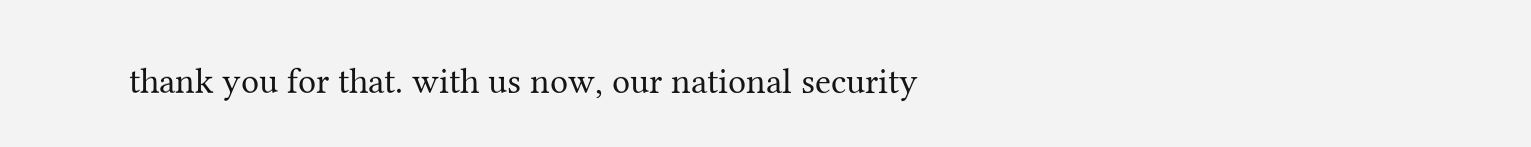thank you for that. with us now, our national security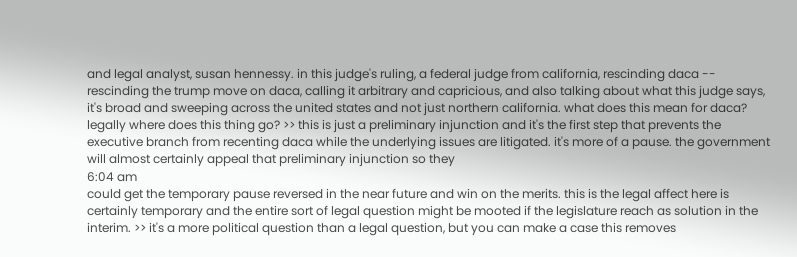and legal analyst, susan hennessy. in this judge's ruling, a federal judge from california, rescinding daca -- rescinding the trump move on daca, calling it arbitrary and capricious, and also talking about what this judge says, it's broad and sweeping across the united states and not just northern california. what does this mean for daca? legally where does this thing go? >> this is just a preliminary injunction and it's the first step that prevents the executive branch from recenting daca while the underlying issues are litigated. it's more of a pause. the government will almost certainly appeal that preliminary injunction so they
6:04 am
could get the temporary pause reversed in the near future and win on the merits. this is the legal affect here is certainly temporary and the entire sort of legal question might be mooted if the legislature reach as solution in the interim. >> it's a more political question than a legal question, but you can make a case this removes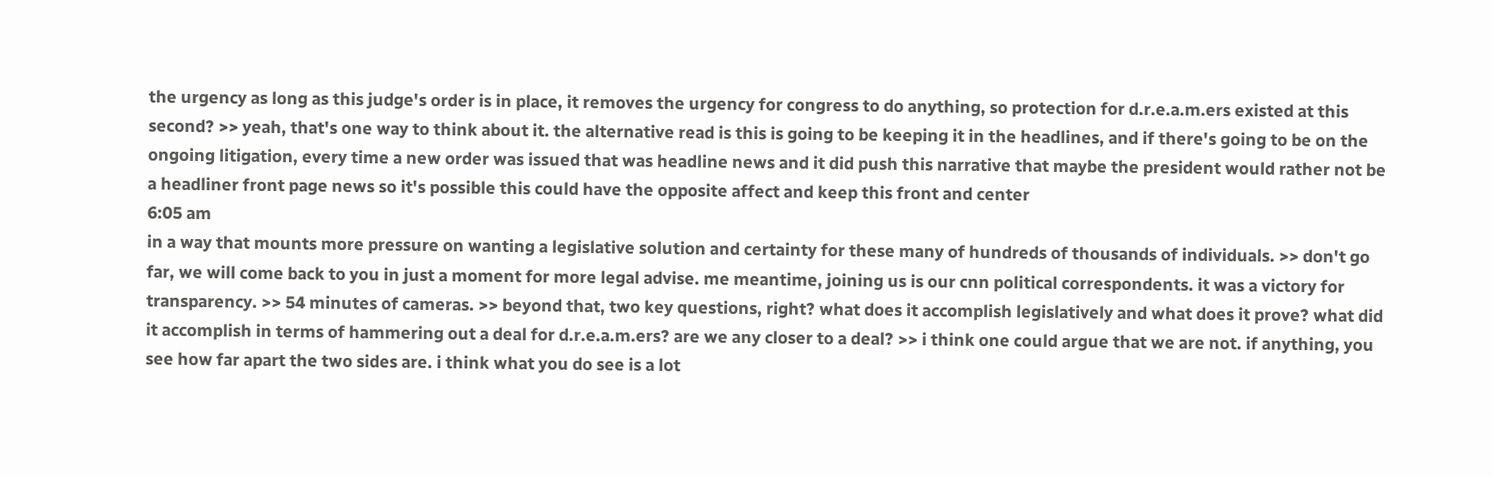the urgency as long as this judge's order is in place, it removes the urgency for congress to do anything, so protection for d.r.e.a.m.ers existed at this second? >> yeah, that's one way to think about it. the alternative read is this is going to be keeping it in the headlines, and if there's going to be on the ongoing litigation, every time a new order was issued that was headline news and it did push this narrative that maybe the president would rather not be a headliner front page news so it's possible this could have the opposite affect and keep this front and center
6:05 am
in a way that mounts more pressure on wanting a legislative solution and certainty for these many of hundreds of thousands of individuals. >> don't go far, we will come back to you in just a moment for more legal advise. me meantime, joining us is our cnn political correspondents. it was a victory for transparency. >> 54 minutes of cameras. >> beyond that, two key questions, right? what does it accomplish legislatively and what does it prove? what did it accomplish in terms of hammering out a deal for d.r.e.a.m.ers? are we any closer to a deal? >> i think one could argue that we are not. if anything, you see how far apart the two sides are. i think what you do see is a lot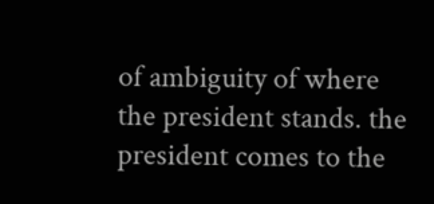of ambiguity of where the president stands. the president comes to the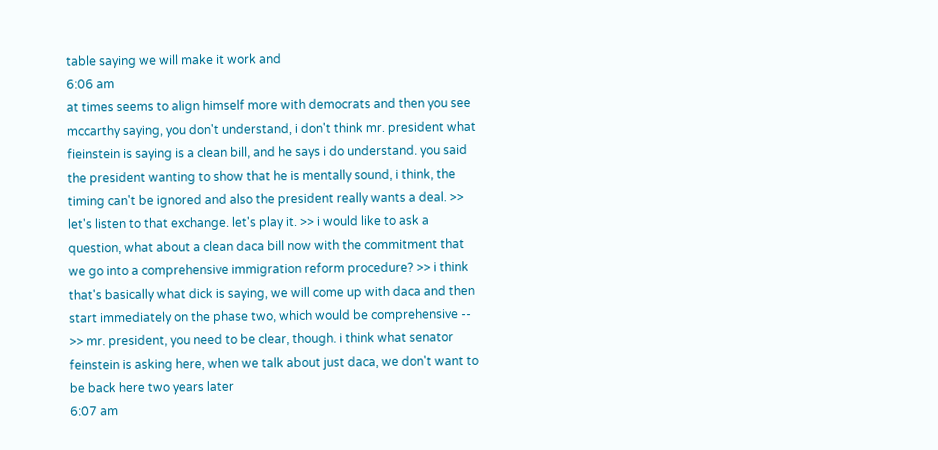table saying we will make it work and
6:06 am
at times seems to align himself more with democrats and then you see mccarthy saying, you don't understand, i don't think mr. president what fieinstein is saying is a clean bill, and he says i do understand. you said the president wanting to show that he is mentally sound, i think, the timing can't be ignored and also the president really wants a deal. >> let's listen to that exchange. let's play it. >> i would like to ask a question, what about a clean daca bill now with the commitment that we go into a comprehensive immigration reform procedure? >> i think that's basically what dick is saying, we will come up with daca and then start immediately on the phase two, which would be comprehensive -- >> mr. president, you need to be clear, though. i think what senator feinstein is asking here, when we talk about just daca, we don't want to be back here two years later
6:07 am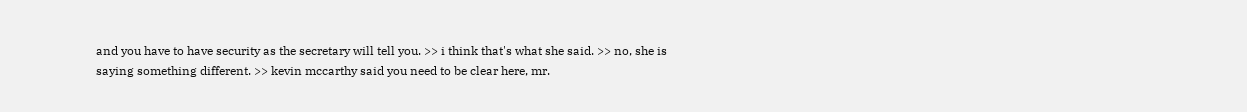and you have to have security as the secretary will tell you. >> i think that's what she said. >> no, she is saying something different. >> kevin mccarthy said you need to be clear here, mr.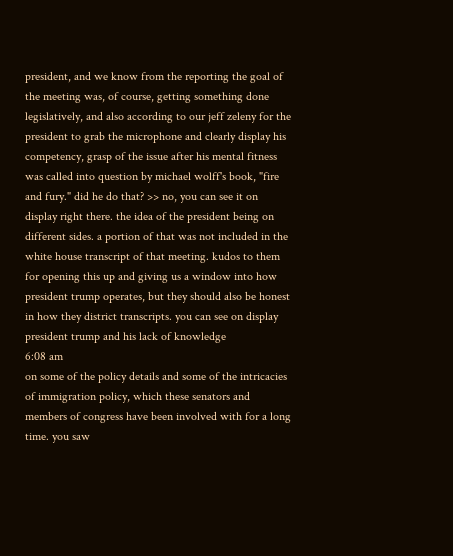president, and we know from the reporting the goal of the meeting was, of course, getting something done legislatively, and also according to our jeff zeleny for the president to grab the microphone and clearly display his competency, grasp of the issue after his mental fitness was called into question by michael wolff's book, "fire and fury." did he do that? >> no, you can see it on display right there. the idea of the president being on different sides. a portion of that was not included in the white house transcript of that meeting. kudos to them for opening this up and giving us a window into how president trump operates, but they should also be honest in how they district transcripts. you can see on display president trump and his lack of knowledge
6:08 am
on some of the policy details and some of the intricacies of immigration policy, which these senators and members of congress have been involved with for a long time. you saw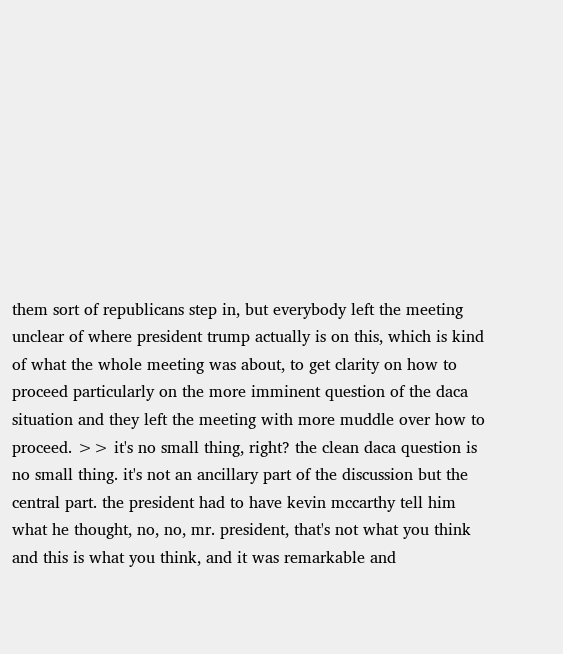them sort of republicans step in, but everybody left the meeting unclear of where president trump actually is on this, which is kind of what the whole meeting was about, to get clarity on how to proceed particularly on the more imminent question of the daca situation and they left the meeting with more muddle over how to proceed. >> it's no small thing, right? the clean daca question is no small thing. it's not an ancillary part of the discussion but the central part. the president had to have kevin mccarthy tell him what he thought, no, no, mr. president, that's not what you think and this is what you think, and it was remarkable and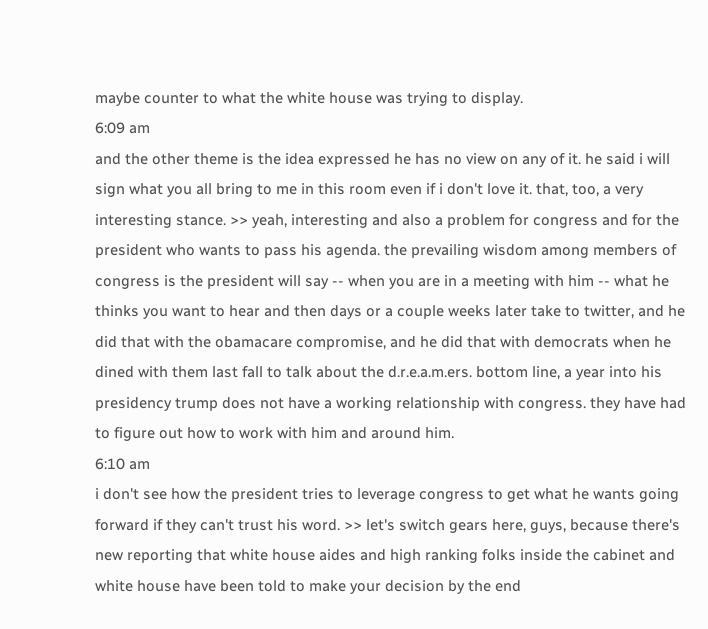maybe counter to what the white house was trying to display.
6:09 am
and the other theme is the idea expressed he has no view on any of it. he said i will sign what you all bring to me in this room even if i don't love it. that, too, a very interesting stance. >> yeah, interesting and also a problem for congress and for the president who wants to pass his agenda. the prevailing wisdom among members of congress is the president will say -- when you are in a meeting with him -- what he thinks you want to hear and then days or a couple weeks later take to twitter, and he did that with the obamacare compromise, and he did that with democrats when he dined with them last fall to talk about the d.r.e.a.m.ers. bottom line, a year into his presidency trump does not have a working relationship with congress. they have had to figure out how to work with him and around him.
6:10 am
i don't see how the president tries to leverage congress to get what he wants going forward if they can't trust his word. >> let's switch gears here, guys, because there's new reporting that white house aides and high ranking folks inside the cabinet and white house have been told to make your decision by the end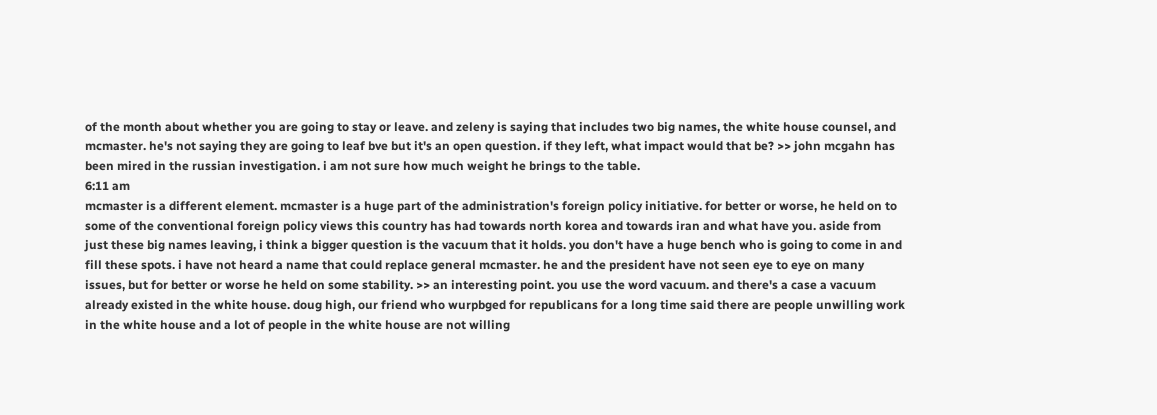of the month about whether you are going to stay or leave. and zeleny is saying that includes two big names, the white house counsel, and mcmaster. he's not saying they are going to leaf bve but it's an open question. if they left, what impact would that be? >> john mcgahn has been mired in the russian investigation. i am not sure how much weight he brings to the table.
6:11 am
mcmaster is a different element. mcmaster is a huge part of the administration's foreign policy initiative. for better or worse, he held on to some of the conventional foreign policy views this country has had towards north korea and towards iran and what have you. aside from just these big names leaving, i think a bigger question is the vacuum that it holds. you don't have a huge bench who is going to come in and fill these spots. i have not heard a name that could replace general mcmaster. he and the president have not seen eye to eye on many issues, but for better or worse he held on some stability. >> an interesting point. you use the word vacuum. and there's a case a vacuum already existed in the white house. doug high, our friend who wurpbged for republicans for a long time said there are people unwilling work in the white house and a lot of people in the white house are not willing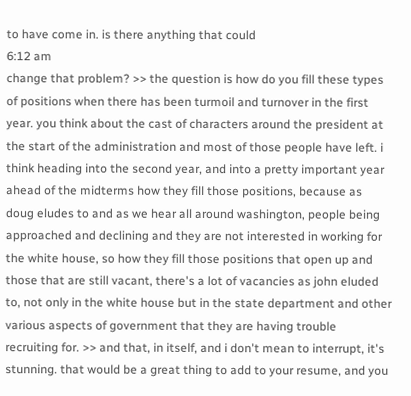to have come in. is there anything that could
6:12 am
change that problem? >> the question is how do you fill these types of positions when there has been turmoil and turnover in the first year. you think about the cast of characters around the president at the start of the administration and most of those people have left. i think heading into the second year, and into a pretty important year ahead of the midterms how they fill those positions, because as doug eludes to and as we hear all around washington, people being approached and declining and they are not interested in working for the white house, so how they fill those positions that open up and those that are still vacant, there's a lot of vacancies as john eluded to, not only in the white house but in the state department and other various aspects of government that they are having trouble recruiting for. >> and that, in itself, and i don't mean to interrupt, it's stunning. that would be a great thing to add to your resume, and you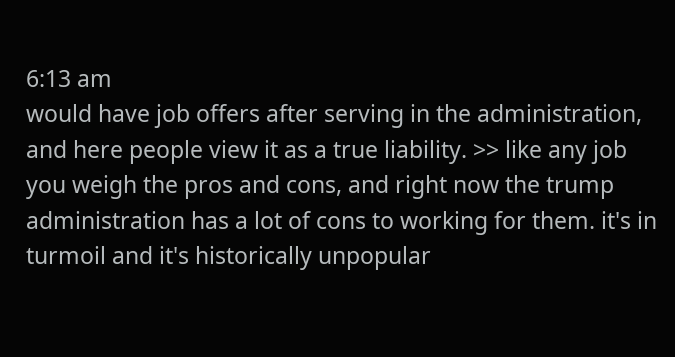6:13 am
would have job offers after serving in the administration, and here people view it as a true liability. >> like any job you weigh the pros and cons, and right now the trump administration has a lot of cons to working for them. it's in turmoil and it's historically unpopular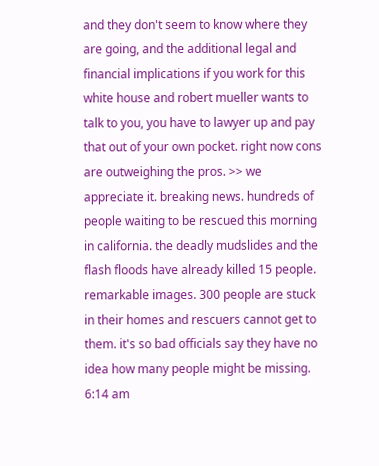and they don't seem to know where they are going, and the additional legal and financial implications if you work for this white house and robert mueller wants to talk to you, you have to lawyer up and pay that out of your own pocket. right now cons are outweighing the pros. >> we appreciate it. breaking news. hundreds of people waiting to be rescued this morning in california. the deadly mudslides and the flash floods have already killed 15 people. remarkable images. 300 people are stuck in their homes and rescuers cannot get to them. it's so bad officials say they have no idea how many people might be missing.
6:14 am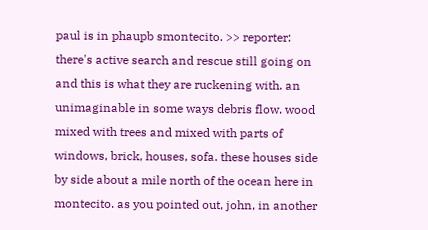paul is in phaupb smontecito. >> reporter: there's active search and rescue still going on and this is what they are ruckening with. an unimaginable in some ways debris flow. wood mixed with trees and mixed with parts of windows, brick, houses, sofa. these houses side by side about a mile north of the ocean here in montecito. as you pointed out, john, in another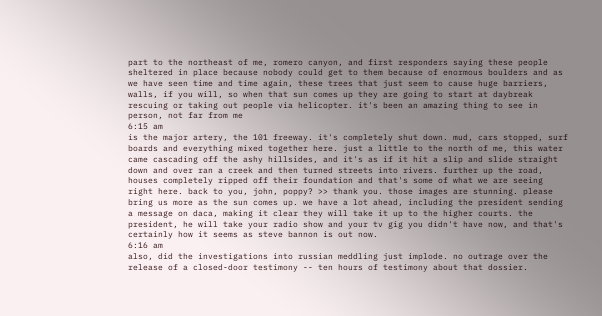part to the northeast of me, romero canyon, and first responders saying these people sheltered in place because nobody could get to them because of enormous boulders and as we have seen time and time again, these trees that just seem to cause huge barriers, walls, if you will, so when that sun comes up they are going to start at daybreak rescuing or taking out people via helicopter. it's been an amazing thing to see in person, not far from me
6:15 am
is the major artery, the 101 freeway. it's completely shut down. mud, cars stopped, surf boards and everything mixed together here. just a little to the north of me, this water came cascading off the ashy hillsides, and it's as if it hit a slip and slide straight down and over ran a creek and then turned streets into rivers. further up the road, houses completely ripped off their foundation and that's some of what we are seeing right here. back to you, john, poppy? >> thank you. those images are stunning. please bring us more as the sun comes up. we have a lot ahead, including the president sending a message on daca, making it clear they will take it up to the higher courts. the president, he will take your radio show and your tv gig you didn't have now, and that's certainly how it seems as steve bannon is out now.
6:16 am
also, did the investigations into russian meddling just implode. no outrage over the release of a closed-door testimony -- ten hours of testimony about that dossier.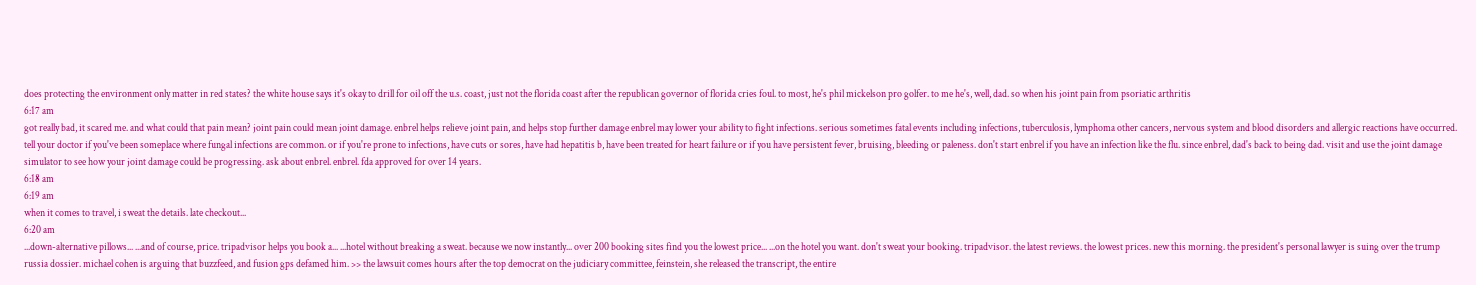does protecting the environment only matter in red states? the white house says it's okay to drill for oil off the u.s. coast, just not the florida coast after the republican governor of florida cries foul. to most, he's phil mickelson pro golfer. to me he's, well, dad. so when his joint pain from psoriatic arthritis
6:17 am
got really bad, it scared me. and what could that pain mean? joint pain could mean joint damage. enbrel helps relieve joint pain, and helps stop further damage enbrel may lower your ability to fight infections. serious sometimes fatal events including infections, tuberculosis, lymphoma other cancers, nervous system and blood disorders and allergic reactions have occurred. tell your doctor if you've been someplace where fungal infections are common. or if you're prone to infections, have cuts or sores, have had hepatitis b, have been treated for heart failure or if you have persistent fever, bruising, bleeding or paleness. don't start enbrel if you have an infection like the flu. since enbrel, dad's back to being dad. visit and use the joint damage simulator to see how your joint damage could be progressing. ask about enbrel. enbrel. fda approved for over 14 years.
6:18 am
6:19 am
when it comes to travel, i sweat the details. late checkout...
6:20 am
...down-alternative pillows... ...and of course, price. tripadvisor helps you book a... ...hotel without breaking a sweat. because we now instantly... over 200 booking sites find you the lowest price... ...on the hotel you want. don't sweat your booking. tripadvisor. the latest reviews. the lowest prices. new this morning. the president's personal lawyer is suing over the trump russia dossier. michael cohen is arguing that buzzfeed, and fusion gps defamed him. >> the lawsuit comes hours after the top democrat on the judiciary committee, feinstein, she released the transcript, the entire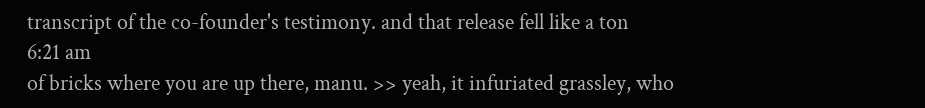transcript of the co-founder's testimony. and that release fell like a ton
6:21 am
of bricks where you are up there, manu. >> yeah, it infuriated grassley, who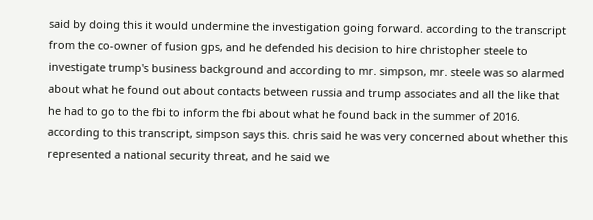said by doing this it would undermine the investigation going forward. according to the transcript from the co-owner of fusion gps, and he defended his decision to hire christopher steele to investigate trump's business background and according to mr. simpson, mr. steele was so alarmed about what he found out about contacts between russia and trump associates and all the like that he had to go to the fbi to inform the fbi about what he found back in the summer of 2016. according to this transcript, simpson says this. chris said he was very concerned about whether this represented a national security threat, and he said we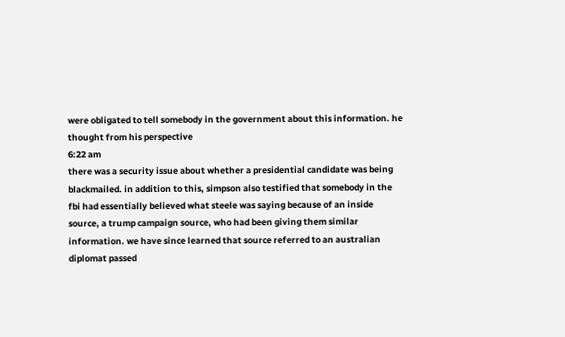were obligated to tell somebody in the government about this information. he thought from his perspective
6:22 am
there was a security issue about whether a presidential candidate was being blackmailed. in addition to this, simpson also testified that somebody in the fbi had essentially believed what steele was saying because of an inside source, a trump campaign source, who had been giving them similar information. we have since learned that source referred to an australian diplomat passed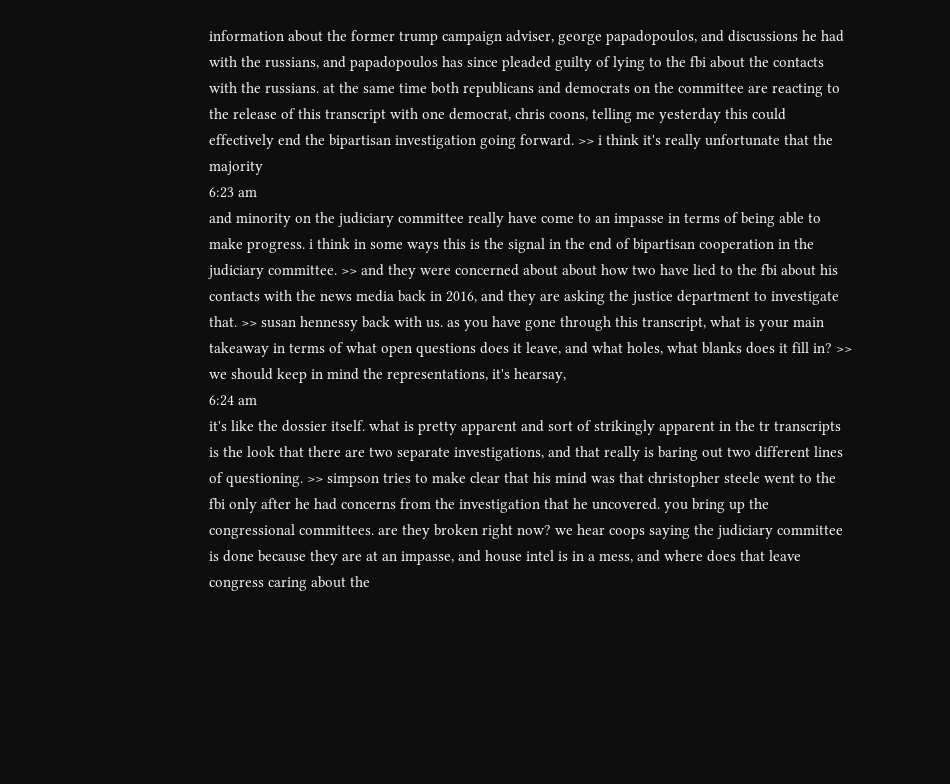information about the former trump campaign adviser, george papadopoulos, and discussions he had with the russians, and papadopoulos has since pleaded guilty of lying to the fbi about the contacts with the russians. at the same time both republicans and democrats on the committee are reacting to the release of this transcript with one democrat, chris coons, telling me yesterday this could effectively end the bipartisan investigation going forward. >> i think it's really unfortunate that the majority
6:23 am
and minority on the judiciary committee really have come to an impasse in terms of being able to make progress. i think in some ways this is the signal in the end of bipartisan cooperation in the judiciary committee. >> and they were concerned about about how two have lied to the fbi about his contacts with the news media back in 2016, and they are asking the justice department to investigate that. >> susan hennessy back with us. as you have gone through this transcript, what is your main takeaway in terms of what open questions does it leave, and what holes, what blanks does it fill in? >> we should keep in mind the representations, it's hearsay,
6:24 am
it's like the dossier itself. what is pretty apparent and sort of strikingly apparent in the tr transcripts is the look that there are two separate investigations, and that really is baring out two different lines of questioning. >> simpson tries to make clear that his mind was that christopher steele went to the fbi only after he had concerns from the investigation that he uncovered. you bring up the congressional committees. are they broken right now? we hear coops saying the judiciary committee is done because they are at an impasse, and house intel is in a mess, and where does that leave congress caring about the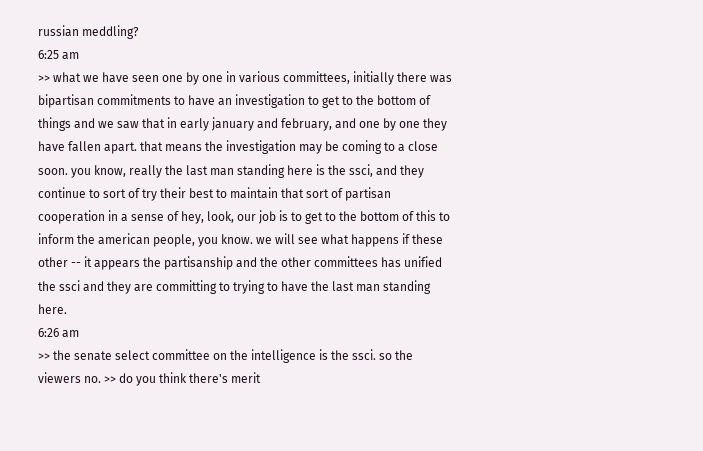russian meddling?
6:25 am
>> what we have seen one by one in various committees, initially there was bipartisan commitments to have an investigation to get to the bottom of things and we saw that in early january and february, and one by one they have fallen apart. that means the investigation may be coming to a close soon. you know, really the last man standing here is the ssci, and they continue to sort of try their best to maintain that sort of partisan cooperation in a sense of hey, look, our job is to get to the bottom of this to inform the american people, you know. we will see what happens if these other -- it appears the partisanship and the other committees has unified the ssci and they are committing to trying to have the last man standing here.
6:26 am
>> the senate select committee on the intelligence is the ssci. so the viewers no. >> do you think there's merit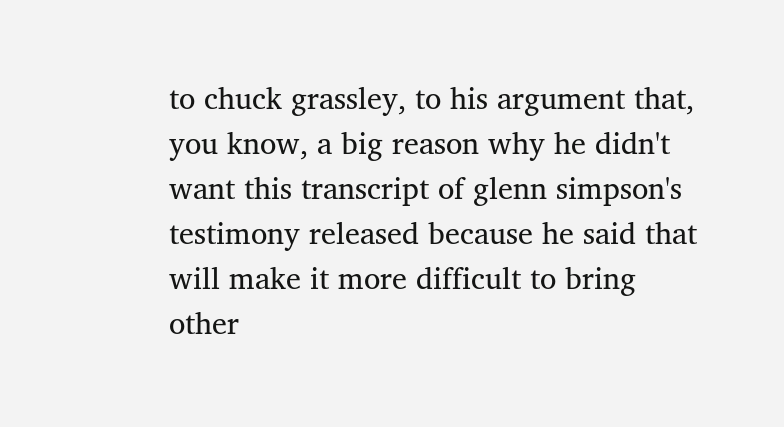to chuck grassley, to his argument that, you know, a big reason why he didn't want this transcript of glenn simpson's testimony released because he said that will make it more difficult to bring other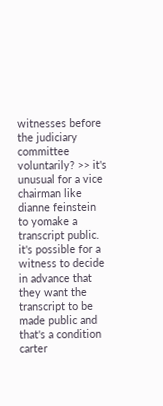witnesses before the judiciary committee voluntarily? >> it's unusual for a vice chairman like dianne feinstein to yomake a transcript public. it's possible for a witness to decide in advance that they want the transcript to be made public and that's a condition carter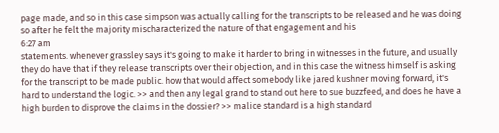page made, and so in this case simpson was actually calling for the transcripts to be released and he was doing so after he felt the majority mischaracterized the nature of that engagement and his
6:27 am
statements. whenever grassley says it's going to make it harder to bring in witnesses in the future, and usually they do have that if they release transcripts over their objection, and in this case the witness himself is asking for the transcript to be made public. how that would affect somebody like jared kushner moving forward, it's hard to understand the logic. >> and then any legal grand to stand out here to sue buzzfeed, and does he have a high burden to disprove the claims in the dossier? >> malice standard is a high standard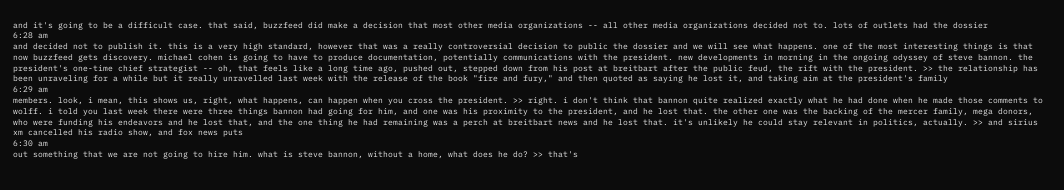and it's going to be a difficult case. that said, buzzfeed did make a decision that most other media organizations -- all other media organizations decided not to. lots of outlets had the dossier
6:28 am
and decided not to publish it. this is a very high standard, however that was a really controversial decision to public the dossier and we will see what happens. one of the most interesting things is that now buzzfeed gets discovery. michael cohen is going to have to produce documentation, potentially communications with the president. new developments in morning in the ongoing odyssey of steve bannon. the president's one-time chief strategist -- oh, that feels like a long time ago, pushed out, stepped down from his post at breitbart after the public feud, the rift with the president. >> the relationship has been unraveling for a while but it really unravelled last week with the release of the book "fire and fury," and then quoted as saying he lost it, and taking aim at the president's family
6:29 am
members. look, i mean, this shows us, right, what happens, can happen when you cross the president. >> right. i don't think that bannon quite realized exactly what he had done when he made those comments to wolff. i told you last week there were three things bannon had going for him, and one was his proximity to the president, and he lost that. the other one was the backing of the mercer family, mega donors, who were funding his endeavors and he lost that, and the one thing he had remaining was a perch at breitbart news and he lost that. it's unlikely he could stay relevant in politics, actually. >> and sirius xm cancelled his radio show, and fox news puts
6:30 am
out something that we are not going to hire him. what is steve bannon, without a home, what does he do? >> that's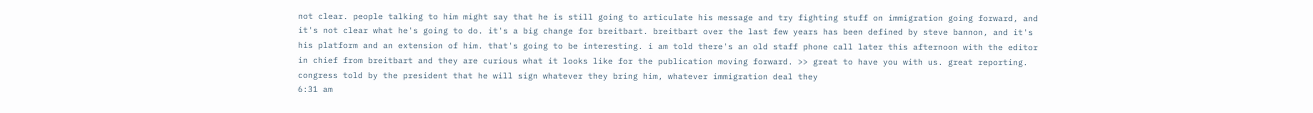not clear. people talking to him might say that he is still going to articulate his message and try fighting stuff on immigration going forward, and it's not clear what he's going to do. it's a big change for breitbart. breitbart over the last few years has been defined by steve bannon, and it's his platform and an extension of him. that's going to be interesting. i am told there's an old staff phone call later this afternoon with the editor in chief from breitbart and they are curious what it looks like for the publication moving forward. >> great to have you with us. great reporting. congress told by the president that he will sign whatever they bring him, whatever immigration deal they
6:31 am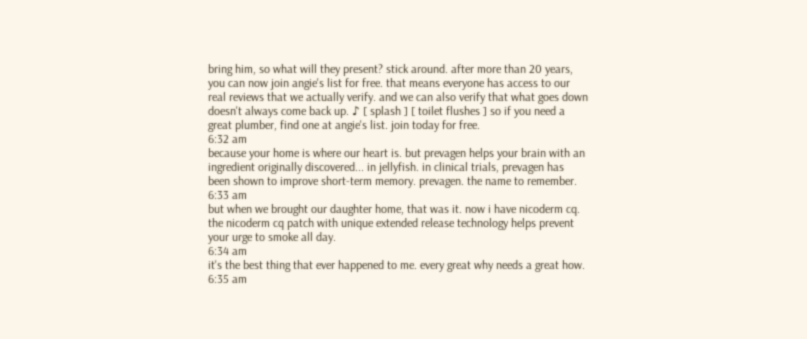bring him, so what will they present? stick around. after more than 20 years, you can now join angie's list for free. that means everyone has access to our real reviews that we actually verify. and we can also verify that what goes down doesn't always come back up. ♪ [ splash ] [ toilet flushes ] so if you need a great plumber, find one at angie's list. join today for free.
6:32 am
because your home is where our heart is. but prevagen helps your brain with an ingredient originally discovered... in jellyfish. in clinical trials, prevagen has been shown to improve short-term memory. prevagen. the name to remember.
6:33 am
but when we brought our daughter home, that was it. now i have nicoderm cq. the nicoderm cq patch with unique extended release technology helps prevent your urge to smoke all day.
6:34 am
it's the best thing that ever happened to me. every great why needs a great how.
6:35 am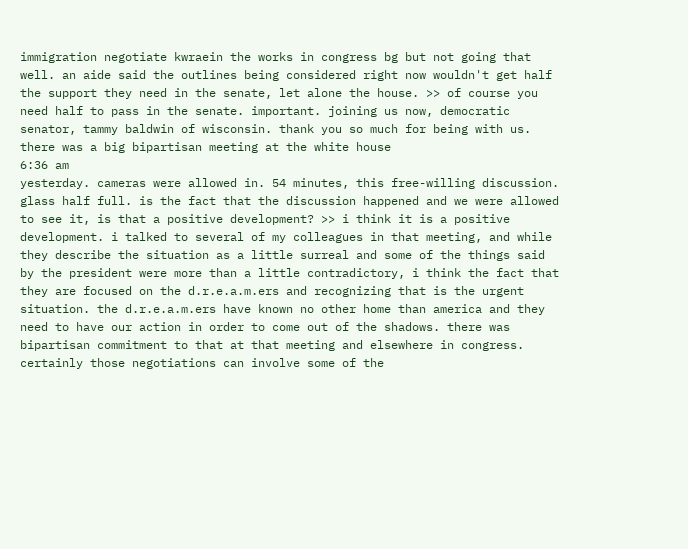immigration negotiate kwraein the works in congress bg but not going that well. an aide said the outlines being considered right now wouldn't get half the support they need in the senate, let alone the house. >> of course you need half to pass in the senate. important. joining us now, democratic senator, tammy baldwin of wisconsin. thank you so much for being with us. there was a big bipartisan meeting at the white house
6:36 am
yesterday. cameras were allowed in. 54 minutes, this free-willing discussion. glass half full. is the fact that the discussion happened and we were allowed to see it, is that a positive development? >> i think it is a positive development. i talked to several of my colleagues in that meeting, and while they describe the situation as a little surreal and some of the things said by the president were more than a little contradictory, i think the fact that they are focused on the d.r.e.a.m.ers and recognizing that is the urgent situation. the d.r.e.a.m.ers have known no other home than america and they need to have our action in order to come out of the shadows. there was bipartisan commitment to that at that meeting and elsewhere in congress. certainly those negotiations can involve some of the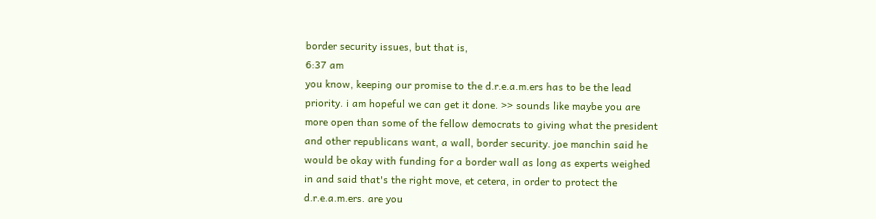border security issues, but that is,
6:37 am
you know, keeping our promise to the d.r.e.a.m.ers has to be the lead priority. i am hopeful we can get it done. >> sounds like maybe you are more open than some of the fellow democrats to giving what the president and other republicans want, a wall, border security. joe manchin said he would be okay with funding for a border wall as long as experts weighed in and said that's the right move, et cetera, in order to protect the d.r.e.a.m.ers. are you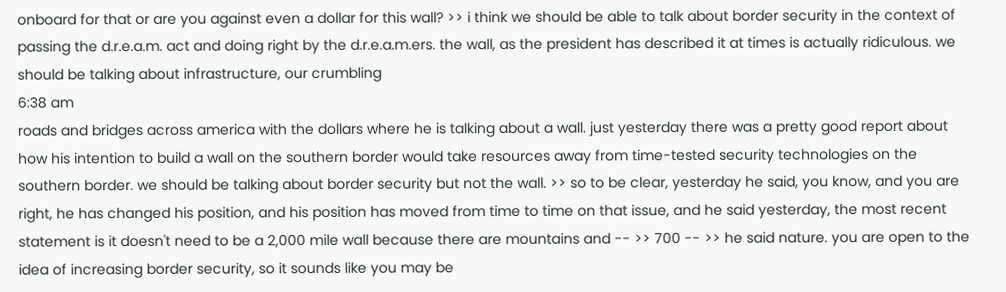onboard for that or are you against even a dollar for this wall? >> i think we should be able to talk about border security in the context of passing the d.r.e.a.m. act and doing right by the d.r.e.a.m.ers. the wall, as the president has described it at times is actually ridiculous. we should be talking about infrastructure, our crumbling
6:38 am
roads and bridges across america with the dollars where he is talking about a wall. just yesterday there was a pretty good report about how his intention to build a wall on the southern border would take resources away from time-tested security technologies on the southern border. we should be talking about border security but not the wall. >> so to be clear, yesterday he said, you know, and you are right, he has changed his position, and his position has moved from time to time on that issue, and he said yesterday, the most recent statement is it doesn't need to be a 2,000 mile wall because there are mountains and -- >> 700 -- >> he said nature. you are open to the idea of increasing border security, so it sounds like you may be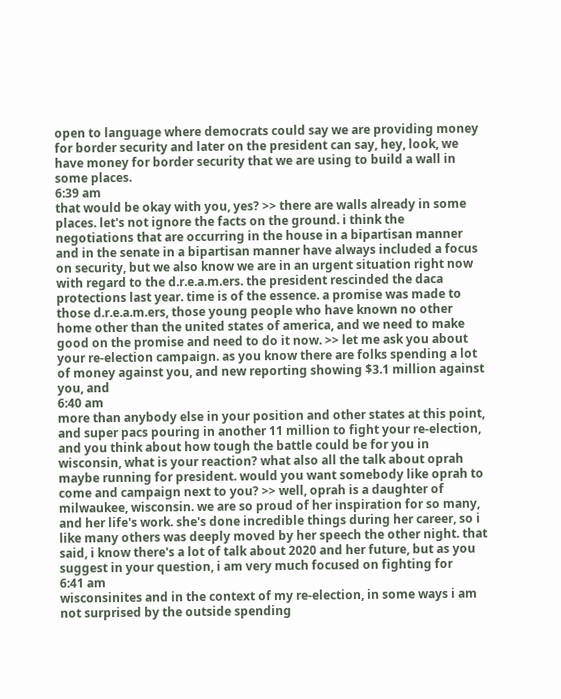open to language where democrats could say we are providing money for border security and later on the president can say, hey, look, we have money for border security that we are using to build a wall in some places.
6:39 am
that would be okay with you, yes? >> there are walls already in some places. let's not ignore the facts on the ground. i think the negotiations that are occurring in the house in a bipartisan manner and in the senate in a bipartisan manner have always included a focus on security, but we also know we are in an urgent situation right now with regard to the d.r.e.a.m.ers. the president rescinded the daca protections last year. time is of the essence. a promise was made to those d.r.e.a.m.ers, those young people who have known no other home other than the united states of america, and we need to make good on the promise and need to do it now. >> let me ask you about your re-election campaign. as you know there are folks spending a lot of money against you, and new reporting showing $3.1 million against you, and
6:40 am
more than anybody else in your position and other states at this point, and super pacs pouring in another 11 million to fight your re-election, and you think about how tough the battle could be for you in wisconsin, what is your reaction? what also all the talk about oprah maybe running for president. would you want somebody like oprah to come and campaign next to you? >> well, oprah is a daughter of milwaukee, wisconsin. we are so proud of her inspiration for so many, and her life's work. she's done incredible things during her career, so i like many others was deeply moved by her speech the other night. that said, i know there's a lot of talk about 2020 and her future, but as you suggest in your question, i am very much focused on fighting for
6:41 am
wisconsinites and in the context of my re-election, in some ways i am not surprised by the outside spending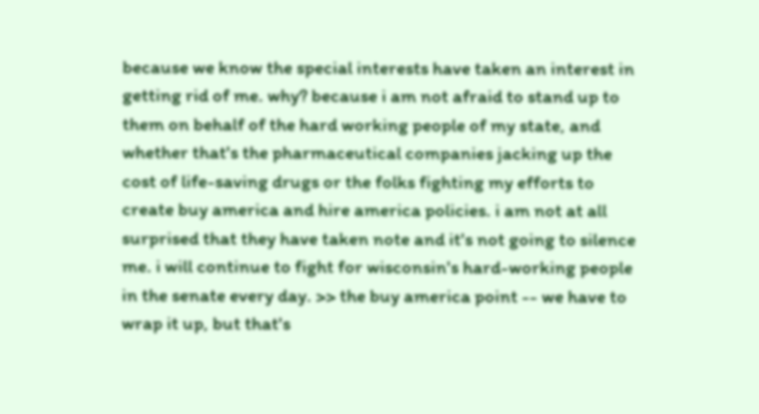because we know the special interests have taken an interest in getting rid of me. why? because i am not afraid to stand up to them on behalf of the hard working people of my state, and whether that's the pharmaceutical companies jacking up the cost of life-saving drugs or the folks fighting my efforts to create buy america and hire america policies. i am not at all surprised that they have taken note and it's not going to silence me. i will continue to fight for wisconsin's hard-working people in the senate every day. >> the buy america point -- we have to wrap it up, but that's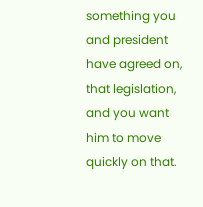something you and president have agreed on, that legislation, and you want him to move quickly on that.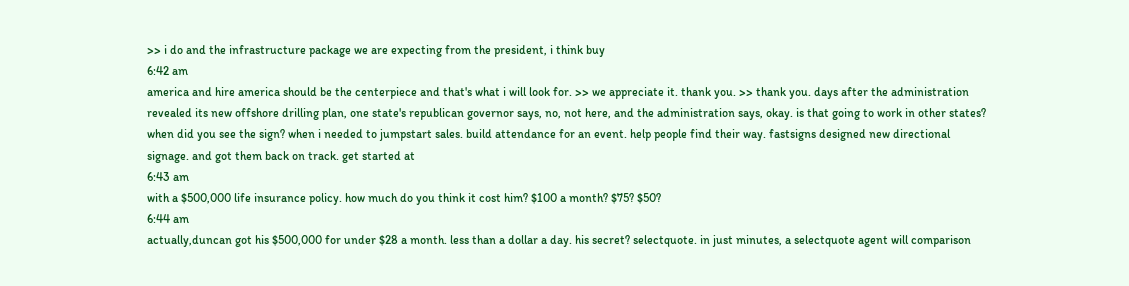>> i do and the infrastructure package we are expecting from the president, i think buy
6:42 am
america and hire america should be the centerpiece and that's what i will look for. >> we appreciate it. thank you. >> thank you. days after the administration revealed its new offshore drilling plan, one state's republican governor says, no, not here, and the administration says, okay. is that going to work in other states? when did you see the sign? when i needed to jumpstart sales. build attendance for an event. help people find their way. fastsigns designed new directional signage. and got them back on track. get started at
6:43 am
with a $500,000 life insurance policy. how much do you think it cost him? $100 a month? $75? $50?
6:44 am
actually,duncan got his $500,000 for under $28 a month. less than a dollar a day. his secret? selectquote. in just minutes, a selectquote agent will comparison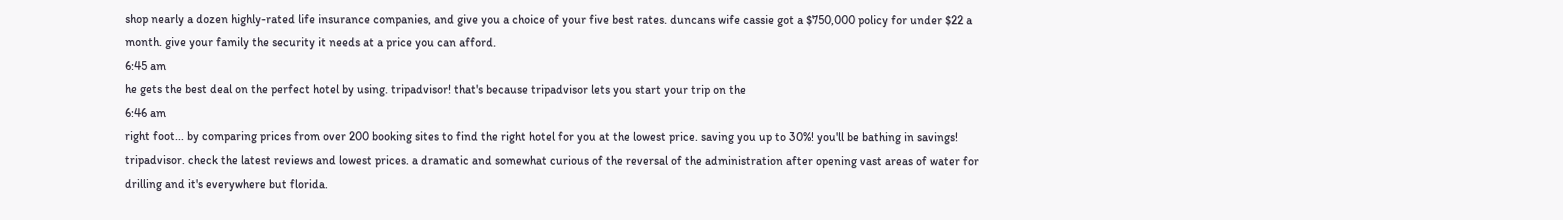shop nearly a dozen highly-rated life insurance companies, and give you a choice of your five best rates. duncans wife cassie got a $750,000 policy for under $22 a month. give your family the security it needs at a price you can afford.
6:45 am
he gets the best deal on the perfect hotel by using. tripadvisor! that's because tripadvisor lets you start your trip on the
6:46 am
right foot... by comparing prices from over 200 booking sites to find the right hotel for you at the lowest price. saving you up to 30%! you'll be bathing in savings! tripadvisor. check the latest reviews and lowest prices. a dramatic and somewhat curious of the reversal of the administration after opening vast areas of water for drilling and it's everywhere but florida.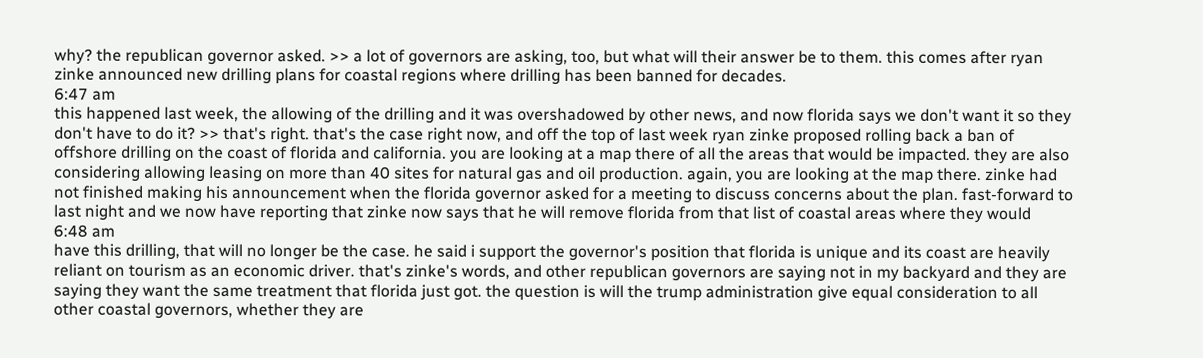why? the republican governor asked. >> a lot of governors are asking, too, but what will their answer be to them. this comes after ryan zinke announced new drilling plans for coastal regions where drilling has been banned for decades.
6:47 am
this happened last week, the allowing of the drilling and it was overshadowed by other news, and now florida says we don't want it so they don't have to do it? >> that's right. that's the case right now, and off the top of last week ryan zinke proposed rolling back a ban of offshore drilling on the coast of florida and california. you are looking at a map there of all the areas that would be impacted. they are also considering allowing leasing on more than 40 sites for natural gas and oil production. again, you are looking at the map there. zinke had not finished making his announcement when the florida governor asked for a meeting to discuss concerns about the plan. fast-forward to last night and we now have reporting that zinke now says that he will remove florida from that list of coastal areas where they would
6:48 am
have this drilling, that will no longer be the case. he said i support the governor's position that florida is unique and its coast are heavily reliant on tourism as an economic driver. that's zinke's words, and other republican governors are saying not in my backyard and they are saying they want the same treatment that florida just got. the question is will the trump administration give equal consideration to all other coastal governors, whether they are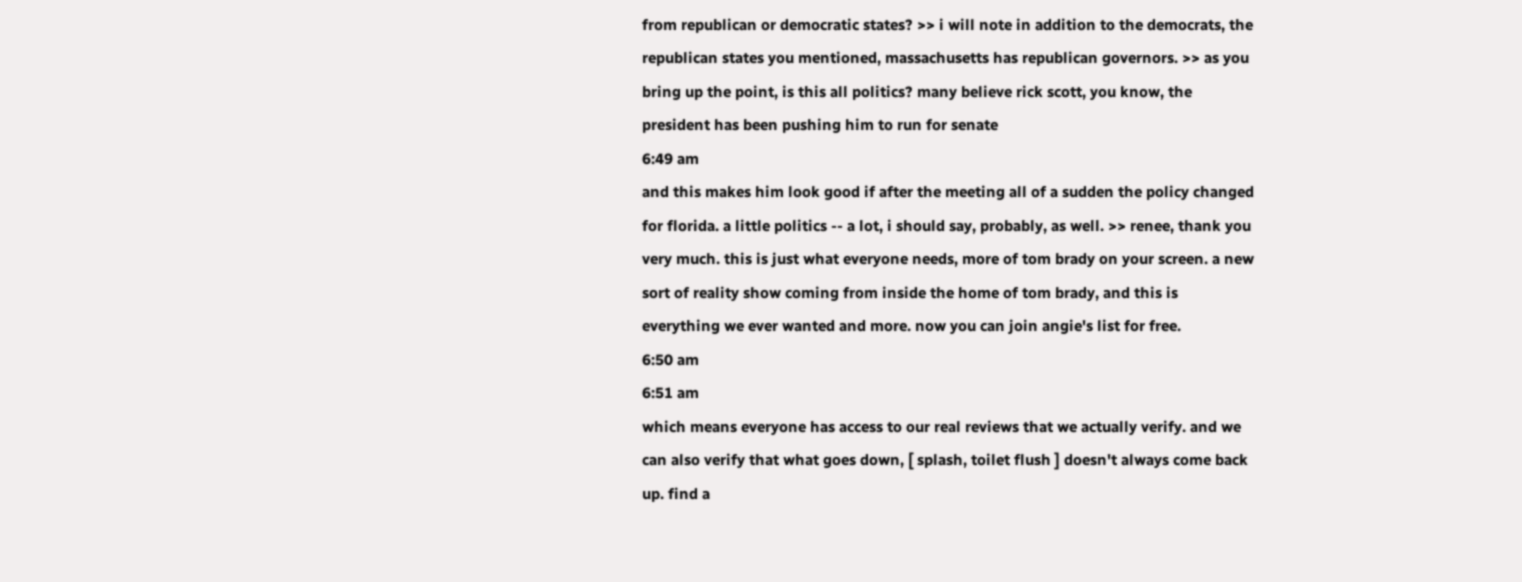from republican or democratic states? >> i will note in addition to the democrats, the republican states you mentioned, massachusetts has republican governors. >> as you bring up the point, is this all politics? many believe rick scott, you know, the president has been pushing him to run for senate
6:49 am
and this makes him look good if after the meeting all of a sudden the policy changed for florida. a little politics -- a lot, i should say, probably, as well. >> renee, thank you very much. this is just what everyone needs, more of tom brady on your screen. a new sort of reality show coming from inside the home of tom brady, and this is everything we ever wanted and more. now you can join angie's list for free.
6:50 am
6:51 am
which means everyone has access to our real reviews that we actually verify. and we can also verify that what goes down, [ splash, toilet flush ] doesn't always come back up. find a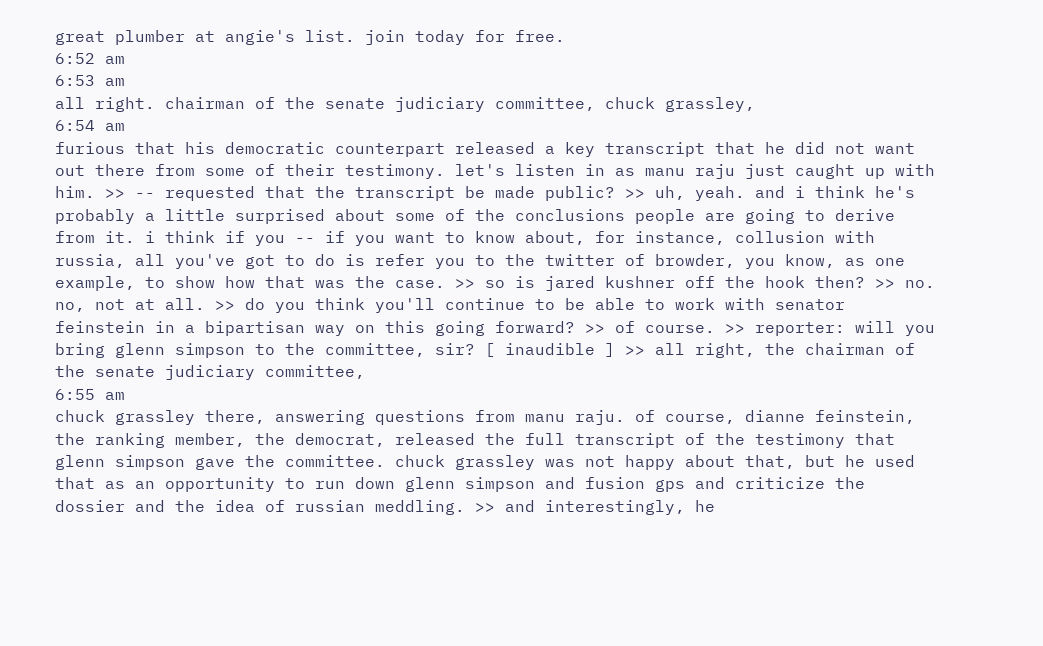great plumber at angie's list. join today for free.
6:52 am
6:53 am
all right. chairman of the senate judiciary committee, chuck grassley,
6:54 am
furious that his democratic counterpart released a key transcript that he did not want out there from some of their testimony. let's listen in as manu raju just caught up with him. >> -- requested that the transcript be made public? >> uh, yeah. and i think he's probably a little surprised about some of the conclusions people are going to derive from it. i think if you -- if you want to know about, for instance, collusion with russia, all you've got to do is refer you to the twitter of browder, you know, as one example, to show how that was the case. >> so is jared kushner off the hook then? >> no. no, not at all. >> do you think you'll continue to be able to work with senator feinstein in a bipartisan way on this going forward? >> of course. >> reporter: will you bring glenn simpson to the committee, sir? [ inaudible ] >> all right, the chairman of the senate judiciary committee,
6:55 am
chuck grassley there, answering questions from manu raju. of course, dianne feinstein, the ranking member, the democrat, released the full transcript of the testimony that glenn simpson gave the committee. chuck grassley was not happy about that, but he used that as an opportunity to run down glenn simpson and fusion gps and criticize the dossier and the idea of russian meddling. >> and interestingly, he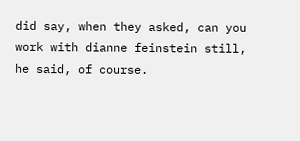did say, when they asked, can you work with dianne feinstein still, he said, of course.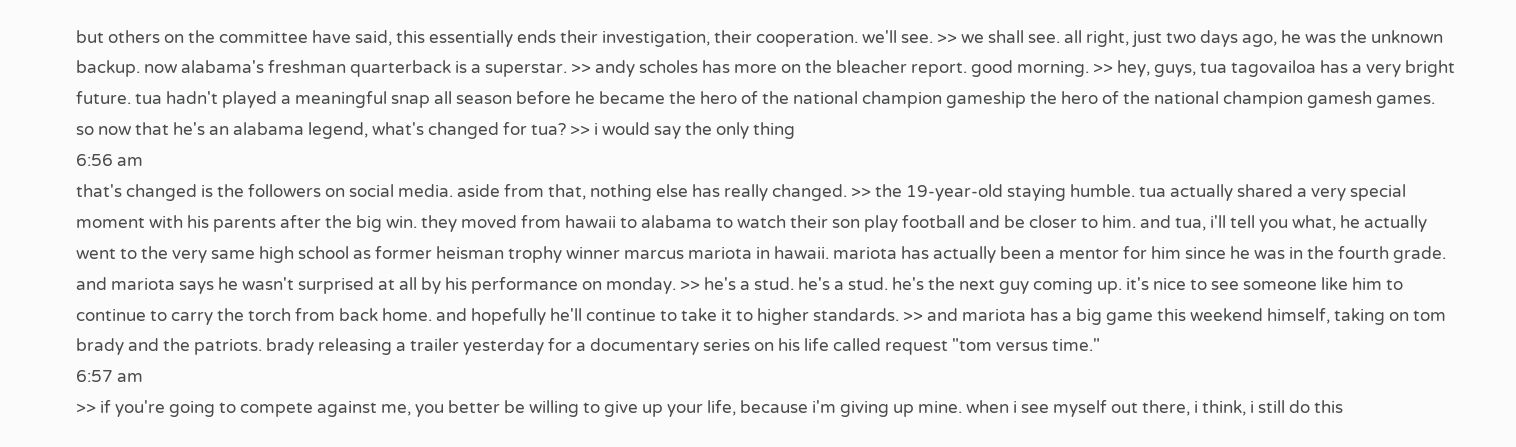but others on the committee have said, this essentially ends their investigation, their cooperation. we'll see. >> we shall see. all right, just two days ago, he was the unknown backup. now alabama's freshman quarterback is a superstar. >> andy scholes has more on the bleacher report. good morning. >> hey, guys, tua tagovailoa has a very bright future. tua hadn't played a meaningful snap all season before he became the hero of the national champion gameship the hero of the national champion gamesh games. so now that he's an alabama legend, what's changed for tua? >> i would say the only thing
6:56 am
that's changed is the followers on social media. aside from that, nothing else has really changed. >> the 19-year-old staying humble. tua actually shared a very special moment with his parents after the big win. they moved from hawaii to alabama to watch their son play football and be closer to him. and tua, i'll tell you what, he actually went to the very same high school as former heisman trophy winner marcus mariota in hawaii. mariota has actually been a mentor for him since he was in the fourth grade. and mariota says he wasn't surprised at all by his performance on monday. >> he's a stud. he's a stud. he's the next guy coming up. it's nice to see someone like him to continue to carry the torch from back home. and hopefully he'll continue to take it to higher standards. >> and mariota has a big game this weekend himself, taking on tom brady and the patriots. brady releasing a trailer yesterday for a documentary series on his life called request "tom versus time."
6:57 am
>> if you're going to compete against me, you better be willing to give up your life, because i'm giving up mine. when i see myself out there, i think, i still do this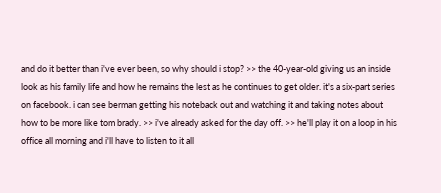and do it better than i've ever been, so why should i stop? >> the 40-year-old giving us an inside look as his family life and how he remains the lest as he continues to get older. it's a six-part series on facebook. i can see berman getting his noteback out and watching it and taking notes about how to be more like tom brady. >> i've already asked for the day off. >> he'll play it on a loop in his office all morning and i'll have to listen to it all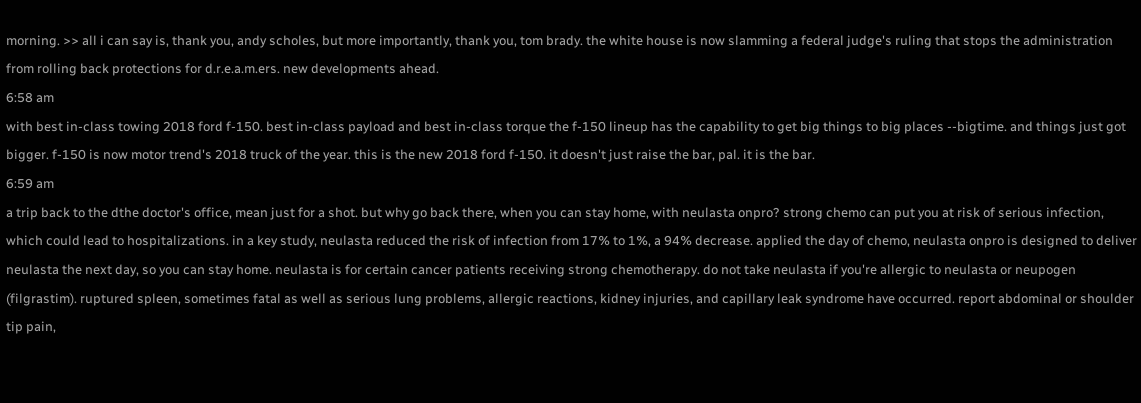morning. >> all i can say is, thank you, andy scholes, but more importantly, thank you, tom brady. the white house is now slamming a federal judge's ruling that stops the administration from rolling back protections for d.r.e.a.m.ers. new developments ahead.
6:58 am
with best in-class towing 2018 ford f-150. best in-class payload and best in-class torque the f-150 lineup has the capability to get big things to big places --bigtime. and things just got bigger. f-150 is now motor trend's 2018 truck of the year. this is the new 2018 ford f-150. it doesn't just raise the bar, pal. it is the bar.
6:59 am
a trip back to the dthe doctor's office, mean just for a shot. but why go back there, when you can stay home, with neulasta onpro? strong chemo can put you at risk of serious infection, which could lead to hospitalizations. in a key study, neulasta reduced the risk of infection from 17% to 1%, a 94% decrease. applied the day of chemo, neulasta onpro is designed to deliver neulasta the next day, so you can stay home. neulasta is for certain cancer patients receiving strong chemotherapy. do not take neulasta if you're allergic to neulasta or neupogen (filgrastim). ruptured spleen, sometimes fatal as well as serious lung problems, allergic reactions, kidney injuries, and capillary leak syndrome have occurred. report abdominal or shoulder tip pain,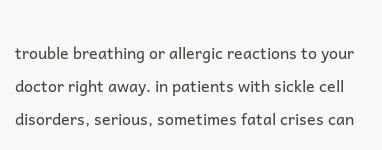trouble breathing or allergic reactions to your doctor right away. in patients with sickle cell disorders, serious, sometimes fatal crises can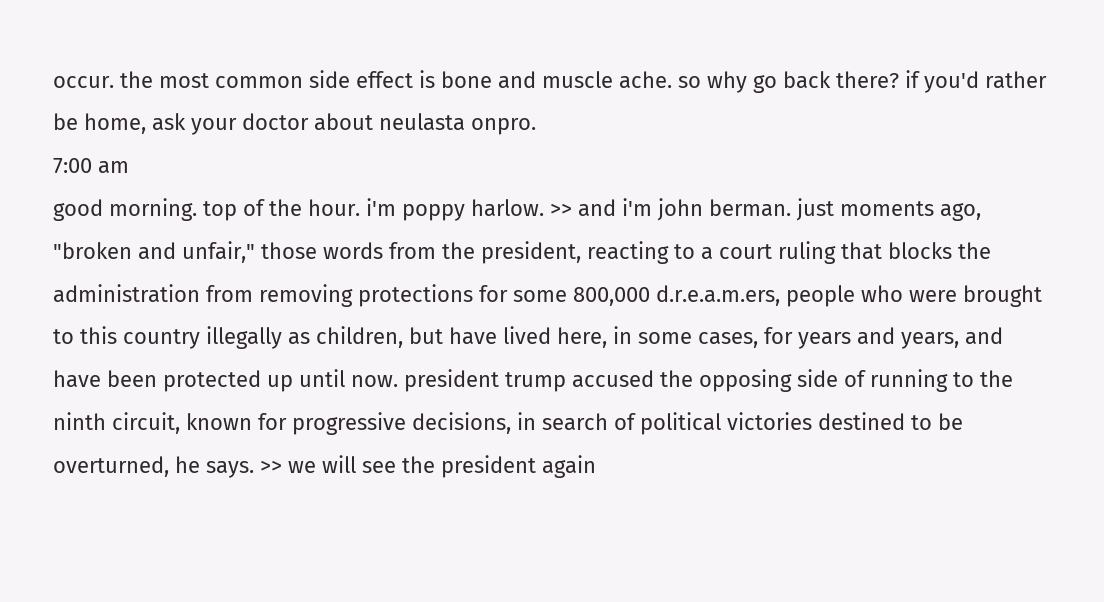occur. the most common side effect is bone and muscle ache. so why go back there? if you'd rather be home, ask your doctor about neulasta onpro.
7:00 am
good morning. top of the hour. i'm poppy harlow. >> and i'm john berman. just moments ago, "broken and unfair," those words from the president, reacting to a court ruling that blocks the administration from removing protections for some 800,000 d.r.e.a.m.ers, people who were brought to this country illegally as children, but have lived here, in some cases, for years and years, and have been protected up until now. president trump accused the opposing side of running to the ninth circuit, known for progressive decisions, in search of political victories destined to be overturned, he says. >> we will see the president again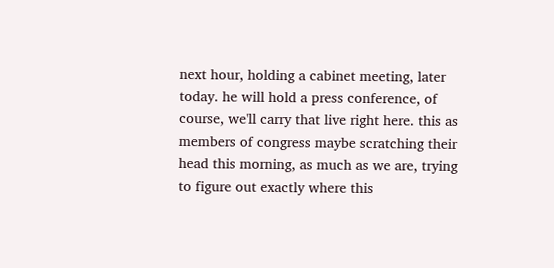next hour, holding a cabinet meeting, later today. he will hold a press conference, of course, we'll carry that live right here. this as members of congress maybe scratching their head this morning, as much as we are, trying to figure out exactly where this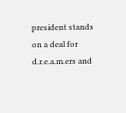president stands on a deal for d.r.e.a.m.ers and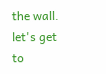the wall. let's get to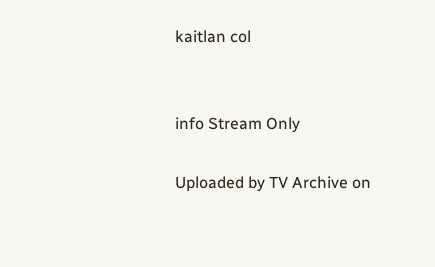kaitlan col


info Stream Only

Uploaded by TV Archive on